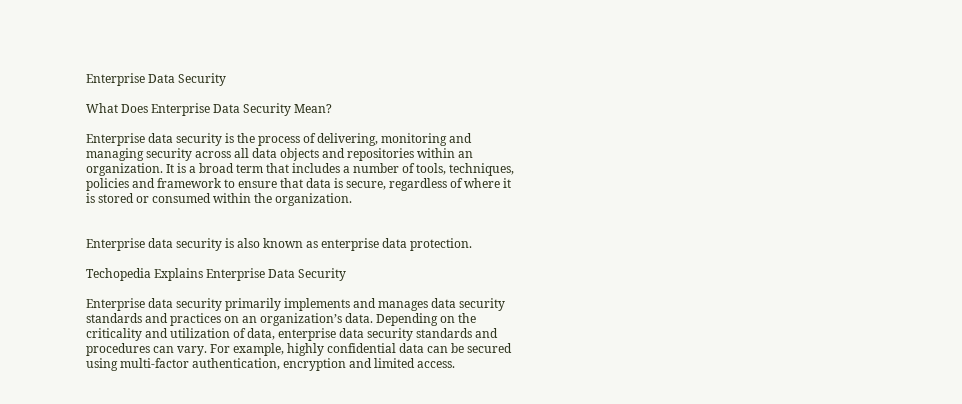Enterprise Data Security

What Does Enterprise Data Security Mean?

Enterprise data security is the process of delivering, monitoring and managing security across all data objects and repositories within an organization. It is a broad term that includes a number of tools, techniques, policies and framework to ensure that data is secure, regardless of where it is stored or consumed within the organization.


Enterprise data security is also known as enterprise data protection.

Techopedia Explains Enterprise Data Security

Enterprise data security primarily implements and manages data security standards and practices on an organization’s data. Depending on the criticality and utilization of data, enterprise data security standards and procedures can vary. For example, highly confidential data can be secured using multi-factor authentication, encryption and limited access.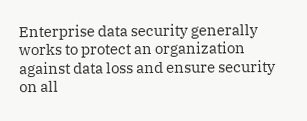Enterprise data security generally works to protect an organization against data loss and ensure security on all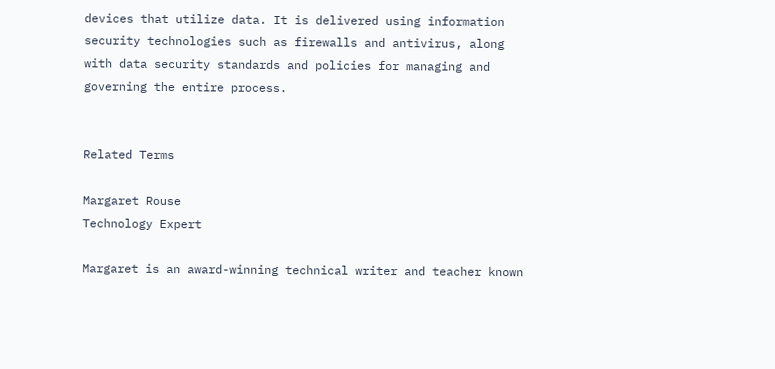devices that utilize data. It is delivered using information security technologies such as firewalls and antivirus, along with data security standards and policies for managing and governing the entire process.


Related Terms

Margaret Rouse
Technology Expert

Margaret is an award-winning technical writer and teacher known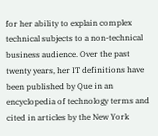for her ability to explain complex technical subjects to a non-technical business audience. Over the past twenty years, her IT definitions have been published by Que in an encyclopedia of technology terms and cited in articles by the New York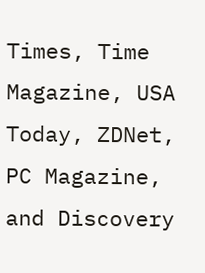Times, Time Magazine, USA Today, ZDNet, PC Magazine, and Discovery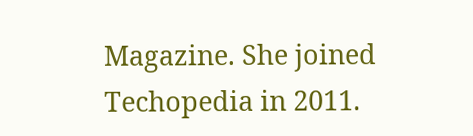Magazine. She joined Techopedia in 2011.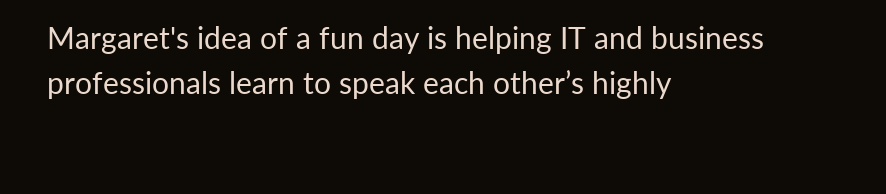Margaret's idea of a fun day is helping IT and business professionals learn to speak each other’s highly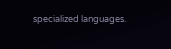specialized languages.